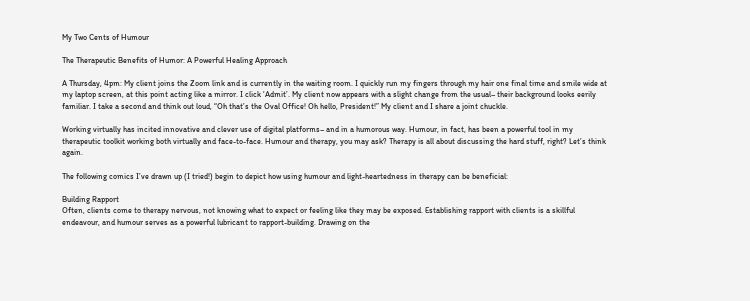My Two Cents of Humour

The Therapeutic Benefits of Humor: A Powerful Healing Approach

A Thursday, 4pm: My client joins the Zoom link and is currently in the waiting room. I quickly run my fingers through my hair one final time and smile wide at my laptop screen, at this point acting like a mirror. I click ‘Admit’. My client now appears with a slight change from the usual– their background looks eerily familiar. I take a second and think out loud, “Oh that’s the Oval Office! Oh hello, President!” My client and I share a joint chuckle.

Working virtually has incited innovative and clever use of digital platforms– and in a humorous way. Humour, in fact, has been a powerful tool in my therapeutic toolkit working both virtually and face-to-face. Humour and therapy, you may ask? Therapy is all about discussing the hard stuff, right? Let’s think again.

The following comics I’ve drawn up (I tried!) begin to depict how using humour and light-heartedness in therapy can be beneficial:

Building Rapport
Often, clients come to therapy nervous, not knowing what to expect or feeling like they may be exposed. Establishing rapport with clients is a skillful endeavour, and humour serves as a powerful lubricant to rapport-building. Drawing on the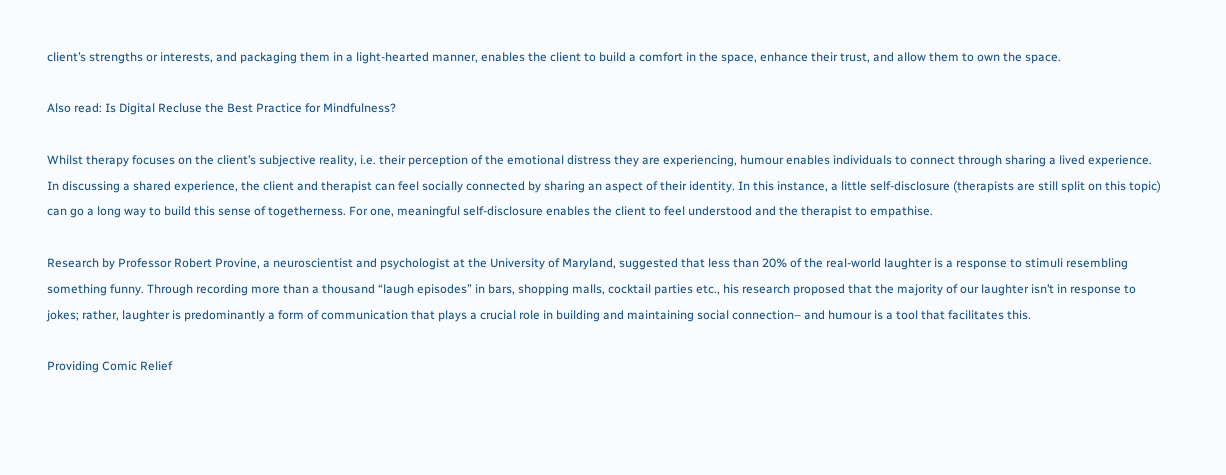client’s strengths or interests, and packaging them in a light-hearted manner, enables the client to build a comfort in the space, enhance their trust, and allow them to own the space.

Also read: Is Digital Recluse the Best Practice for Mindfulness?

Whilst therapy focuses on the client’s subjective reality, i.e. their perception of the emotional distress they are experiencing, humour enables individuals to connect through sharing a lived experience. In discussing a shared experience, the client and therapist can feel socially connected by sharing an aspect of their identity. In this instance, a little self-disclosure (therapists are still split on this topic) can go a long way to build this sense of togetherness. For one, meaningful self-disclosure enables the client to feel understood and the therapist to empathise.

Research by Professor Robert Provine, a neuroscientist and psychologist at the University of Maryland, suggested that less than 20% of the real-world laughter is a response to stimuli resembling something funny. Through recording more than a thousand “laugh episodes” in bars, shopping malls, cocktail parties etc., his research proposed that the majority of our laughter isn’t in response to jokes; rather, laughter is predominantly a form of communication that plays a crucial role in building and maintaining social connection– and humour is a tool that facilitates this.

Providing Comic Relief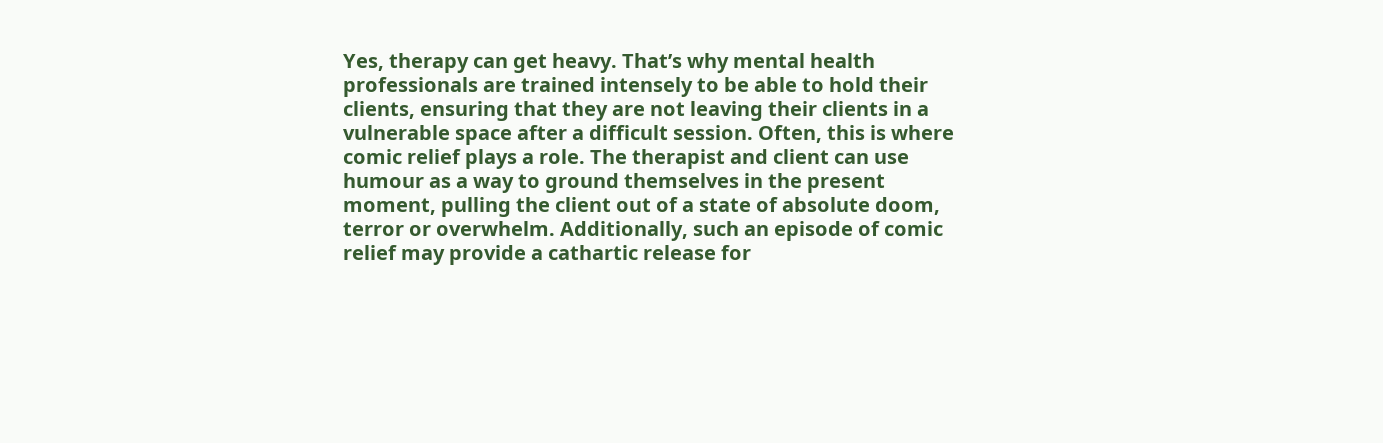Yes, therapy can get heavy. That’s why mental health professionals are trained intensely to be able to hold their clients, ensuring that they are not leaving their clients in a vulnerable space after a difficult session. Often, this is where comic relief plays a role. The therapist and client can use humour as a way to ground themselves in the present moment, pulling the client out of a state of absolute doom, terror or overwhelm. Additionally, such an episode of comic relief may provide a cathartic release for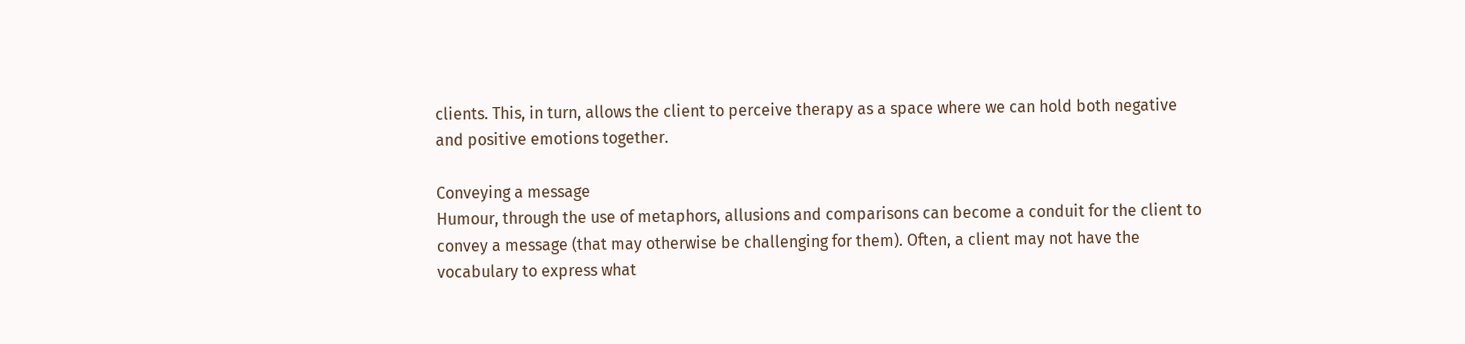clients. This, in turn, allows the client to perceive therapy as a space where we can hold both negative and positive emotions together.

Conveying a message
Humour, through the use of metaphors, allusions and comparisons can become a conduit for the client to convey a message (that may otherwise be challenging for them). Often, a client may not have the vocabulary to express what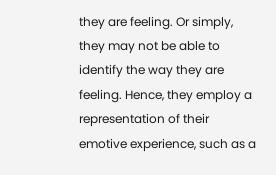they are feeling. Or simply, they may not be able to identify the way they are feeling. Hence, they employ a representation of their emotive experience, such as a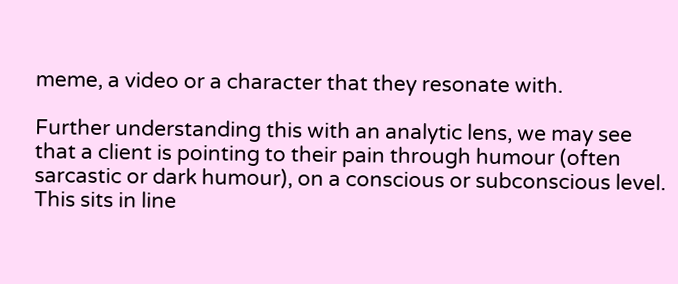meme, a video or a character that they resonate with.

Further understanding this with an analytic lens, we may see that a client is pointing to their pain through humour (often sarcastic or dark humour), on a conscious or subconscious level. This sits in line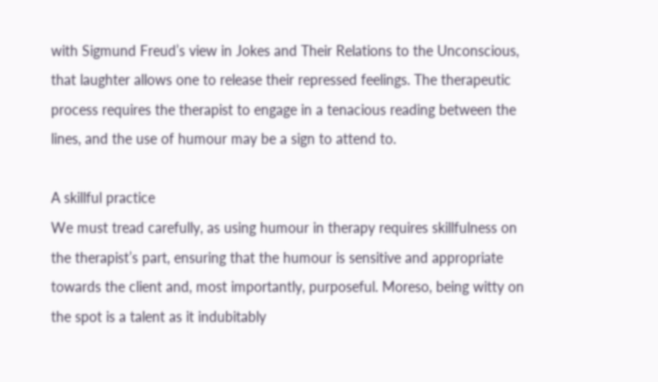with Sigmund Freud’s view in Jokes and Their Relations to the Unconscious, that laughter allows one to release their repressed feelings. The therapeutic process requires the therapist to engage in a tenacious reading between the lines, and the use of humour may be a sign to attend to.

A skillful practice
We must tread carefully, as using humour in therapy requires skillfulness on the therapist’s part, ensuring that the humour is sensitive and appropriate towards the client and, most importantly, purposeful. Moreso, being witty on the spot is a talent as it indubitably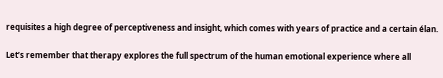requisites a high degree of perceptiveness and insight, which comes with years of practice and a certain élan.

Let’s remember that therapy explores the full spectrum of the human emotional experience where all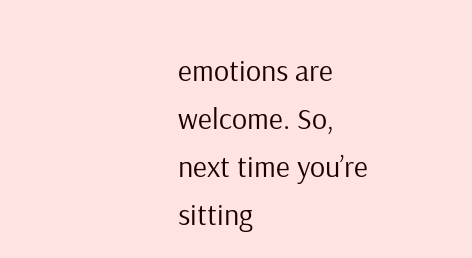emotions are welcome. So, next time you’re sitting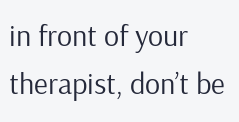in front of your therapist, don’t be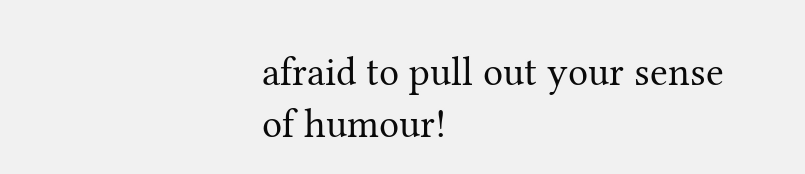afraid to pull out your sense of humour!